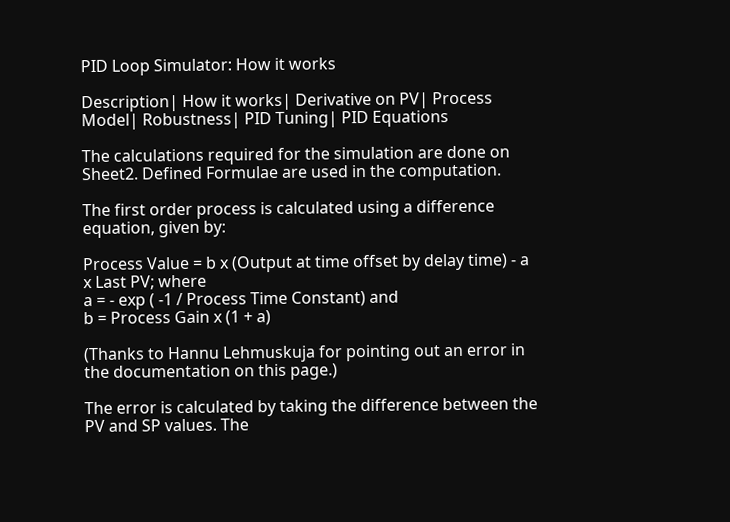PID Loop Simulator: How it works

Description| How it works| Derivative on PV| Process Model| Robustness| PID Tuning| PID Equations

The calculations required for the simulation are done on Sheet2. Defined Formulae are used in the computation.

The first order process is calculated using a difference equation, given by:

Process Value = b x (Output at time offset by delay time) - a x Last PV; where
a = - exp ( -1 / Process Time Constant) and
b = Process Gain x (1 + a)

(Thanks to Hannu Lehmuskuja for pointing out an error in the documentation on this page.)

The error is calculated by taking the difference between the PV and SP values. The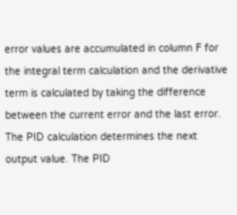error values are accumulated in column F for the integral term calculation and the derivative term is calculated by taking the difference between the current error and the last error. The PID calculation determines the next output value. The PID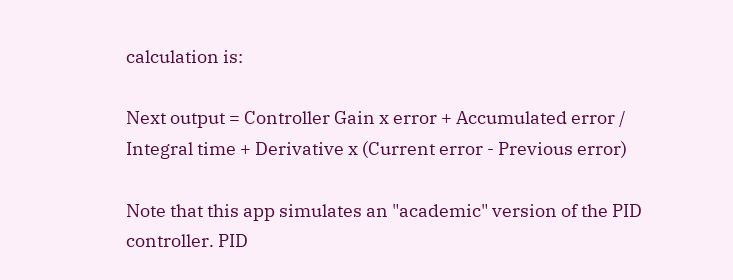calculation is:

Next output = Controller Gain x error + Accumulated error / Integral time + Derivative x (Current error - Previous error)

Note that this app simulates an "academic" version of the PID controller. PID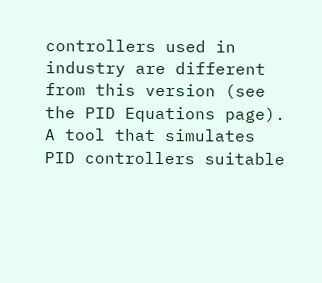controllers used in industry are different from this version (see the PID Equations page). A tool that simulates PID controllers suitable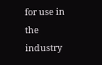for use in the industry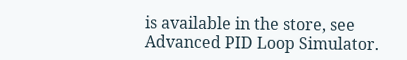is available in the store, see Advanced PID Loop Simulator.